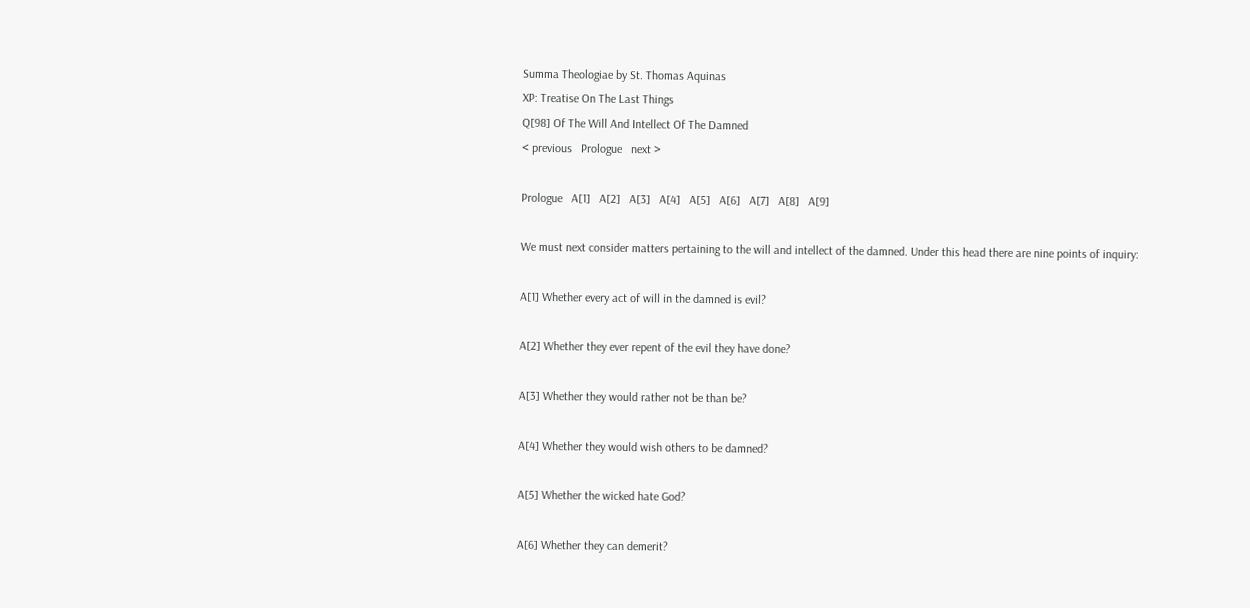Summa Theologiae by St. Thomas Aquinas
XP: Treatise On The Last Things
Q[98] Of The Will And Intellect Of The Damned
< previous   Prologue   next >

Prologue   A[1]   A[2]   A[3]   A[4]   A[5]   A[6]   A[7]   A[8]   A[9]

We must next consider matters pertaining to the will and intellect of the damned. Under this head there are nine points of inquiry:

A[1] Whether every act of will in the damned is evil?

A[2] Whether they ever repent of the evil they have done?

A[3] Whether they would rather not be than be?

A[4] Whether they would wish others to be damned?

A[5] Whether the wicked hate God?

A[6] Whether they can demerit?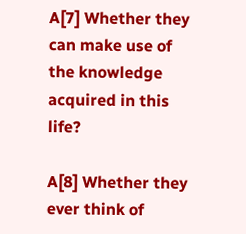A[7] Whether they can make use of the knowledge acquired in this life?

A[8] Whether they ever think of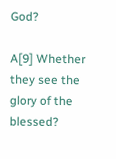God?

A[9] Whether they see the glory of the blessed?